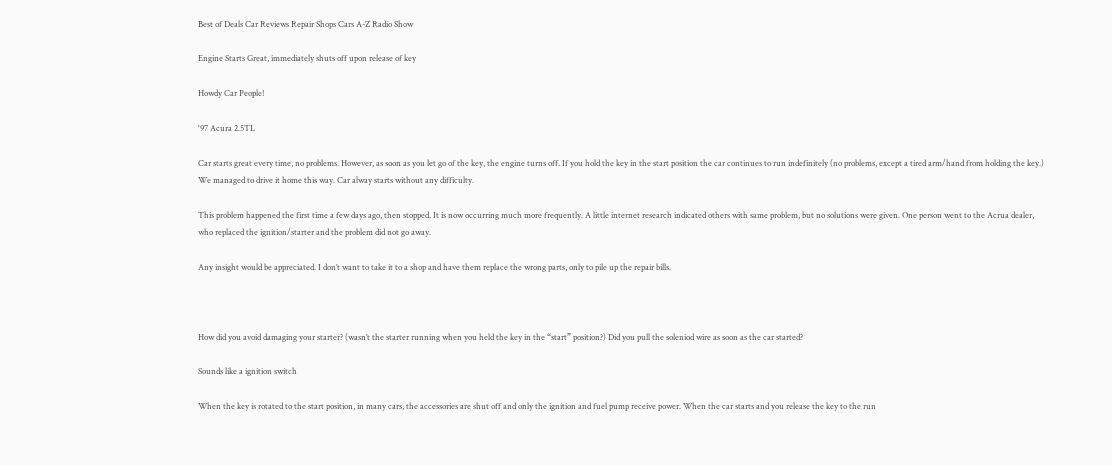Best of Deals Car Reviews Repair Shops Cars A-Z Radio Show

Engine Starts Great, immediately shuts off upon release of key

Howdy Car People!

'97 Acura 2.5TL

Car starts great every time, no problems. However, as soon as you let go of the key, the engine turns off. If you hold the key in the start position the car continues to run indefinitely (no problems, except a tired arm/hand from holding the key.) We managed to drive it home this way. Car alway starts without any difficulty.

This problem happened the first time a few days ago, then stopped. It is now occurring much more frequently. A little internet research indicated others with same problem, but no solutions were given. One person went to the Acrua dealer, who replaced the ignition/starter and the problem did not go away.

Any insight would be appreciated. I don’t want to take it to a shop and have them replace the wrong parts, only to pile up the repair bills.



How did you avoid damaging your starter? (wasn’t the starter running when you held the key in the “start” position?) Did you pull the soleniod wire as soon as the car started?

Sounds like a ignition switch

When the key is rotated to the start position, in many cars, the accessories are shut off and only the ignition and fuel pump receive power. When the car starts and you release the key to the run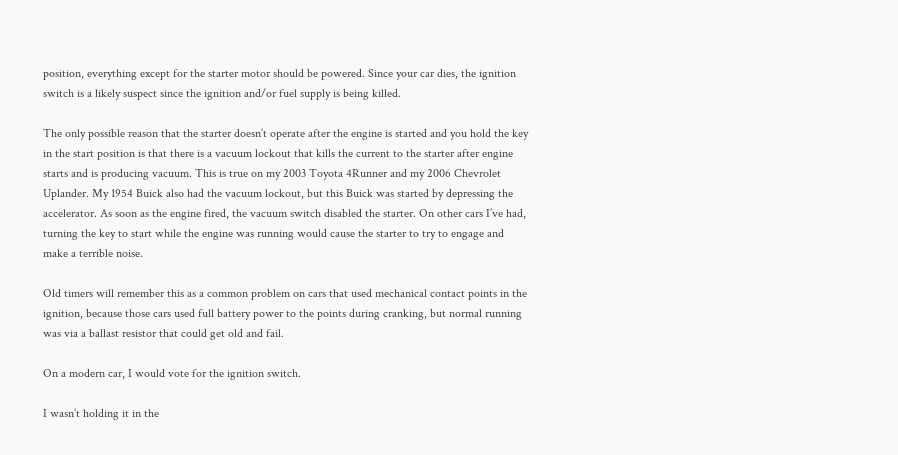position, everything except for the starter motor should be powered. Since your car dies, the ignition switch is a likely suspect since the ignition and/or fuel supply is being killed.

The only possible reason that the starter doesn’t operate after the engine is started and you hold the key in the start position is that there is a vacuum lockout that kills the current to the starter after engine starts and is producing vacuum. This is true on my 2003 Toyota 4Runner and my 2006 Chevrolet Uplander. My 1954 Buick also had the vacuum lockout, but this Buick was started by depressing the accelerator. As soon as the engine fired, the vacuum switch disabled the starter. On other cars I’ve had, turning the key to start while the engine was running would cause the starter to try to engage and make a terrible noise.

Old timers will remember this as a common problem on cars that used mechanical contact points in the ignition, because those cars used full battery power to the points during cranking, but normal running was via a ballast resistor that could get old and fail.

On a modern car, I would vote for the ignition switch.

I wasn’t holding it in the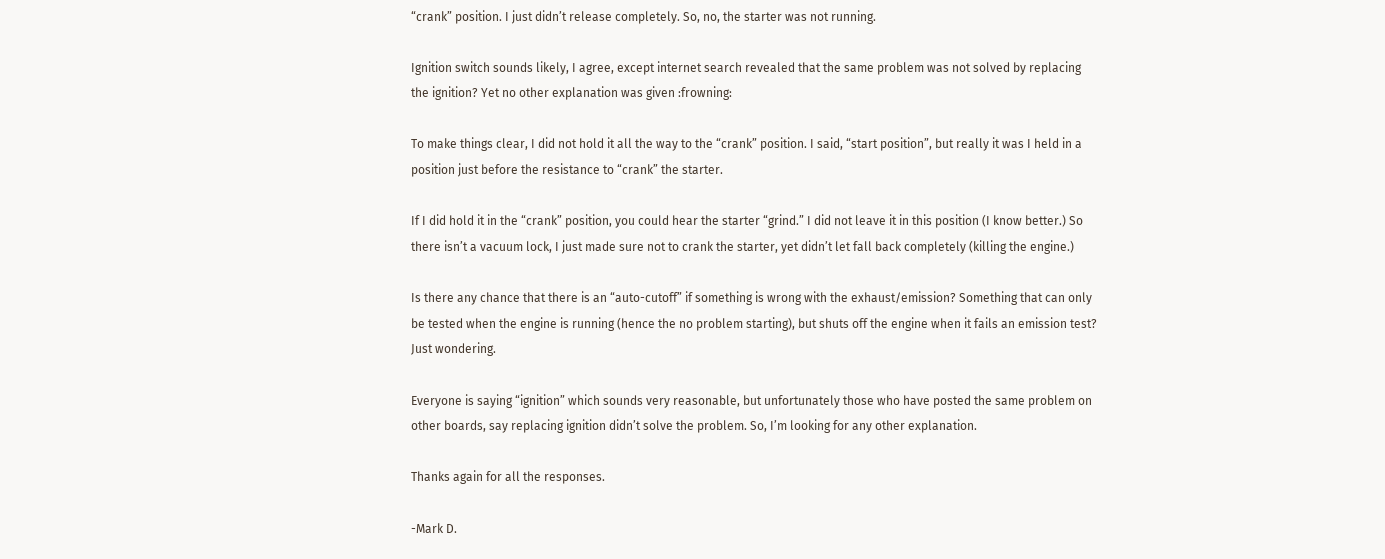“crank” position. I just didn’t release completely. So, no, the starter was not running.

Ignition switch sounds likely, I agree, except internet search revealed that the same problem was not solved by replacing the ignition? Yet no other explanation was given :frowning:

To make things clear, I did not hold it all the way to the “crank” position. I said, “start position”, but really it was I held in a position just before the resistance to “crank” the starter.

If I did hold it in the “crank” position, you could hear the starter “grind.” I did not leave it in this position (I know better.) So there isn’t a vacuum lock, I just made sure not to crank the starter, yet didn’t let fall back completely (killing the engine.)

Is there any chance that there is an “auto-cutoff” if something is wrong with the exhaust/emission? Something that can only be tested when the engine is running (hence the no problem starting), but shuts off the engine when it fails an emission test? Just wondering.

Everyone is saying “ignition” which sounds very reasonable, but unfortunately those who have posted the same problem on other boards, say replacing ignition didn’t solve the problem. So, I’m looking for any other explanation.

Thanks again for all the responses.

-Mark D.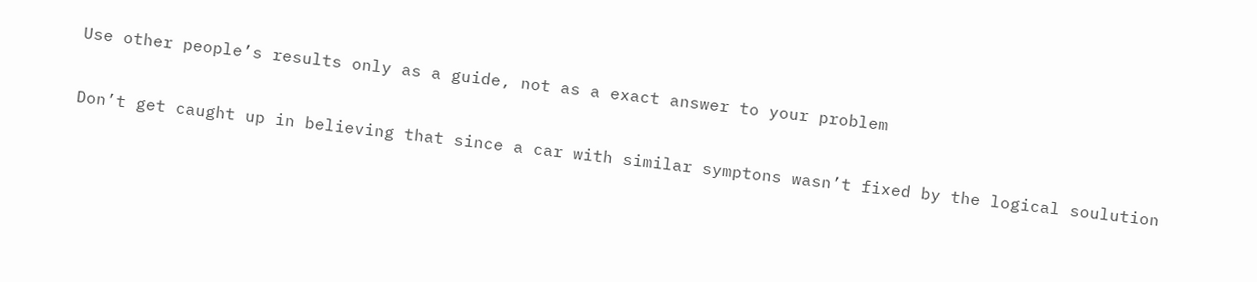Use other people’s results only as a guide, not as a exact answer to your problem

Don’t get caught up in believing that since a car with similar symptons wasn’t fixed by the logical soulution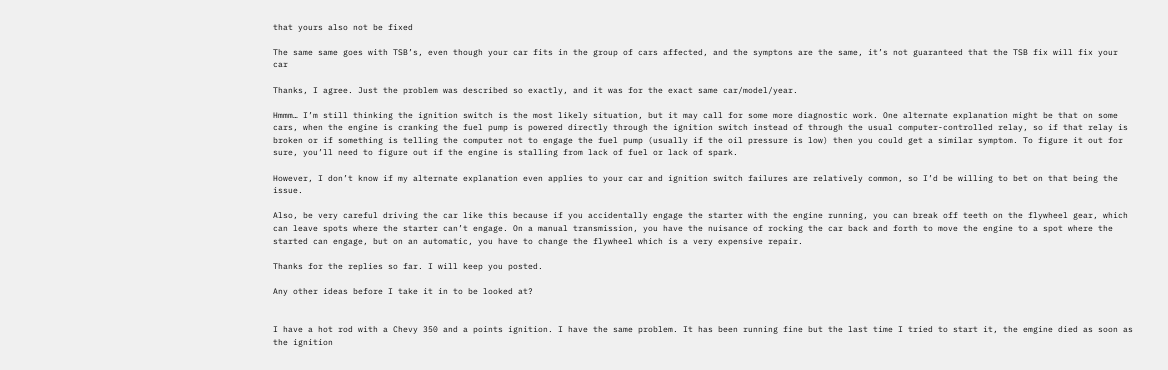that yours also not be fixed

The same same goes with TSB’s, even though your car fits in the group of cars affected, and the symptons are the same, it’s not guaranteed that the TSB fix will fix your car

Thanks, I agree. Just the problem was described so exactly, and it was for the exact same car/model/year.

Hmmm… I’m still thinking the ignition switch is the most likely situation, but it may call for some more diagnostic work. One alternate explanation might be that on some cars, when the engine is cranking the fuel pump is powered directly through the ignition switch instead of through the usual computer-controlled relay, so if that relay is broken or if something is telling the computer not to engage the fuel pump (usually if the oil pressure is low) then you could get a similar symptom. To figure it out for sure, you’ll need to figure out if the engine is stalling from lack of fuel or lack of spark.

However, I don’t know if my alternate explanation even applies to your car and ignition switch failures are relatively common, so I’d be willing to bet on that being the issue.

Also, be very careful driving the car like this because if you accidentally engage the starter with the engine running, you can break off teeth on the flywheel gear, which can leave spots where the starter can’t engage. On a manual transmission, you have the nuisance of rocking the car back and forth to move the engine to a spot where the started can engage, but on an automatic, you have to change the flywheel which is a very expensive repair.

Thanks for the replies so far. I will keep you posted.

Any other ideas before I take it in to be looked at?


I have a hot rod with a Chevy 350 and a points ignition. I have the same problem. It has been running fine but the last time I tried to start it, the emgine died as soon as the ignition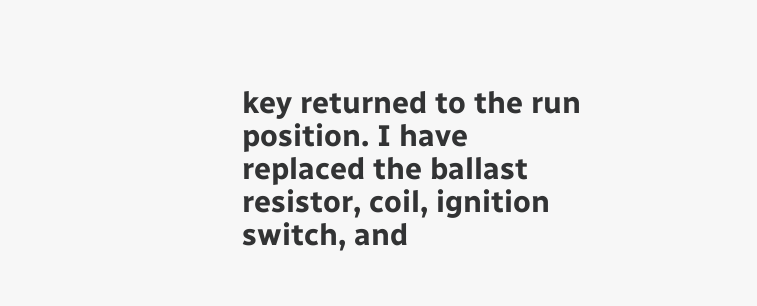key returned to the run position. I have replaced the ballast resistor, coil, ignition switch, and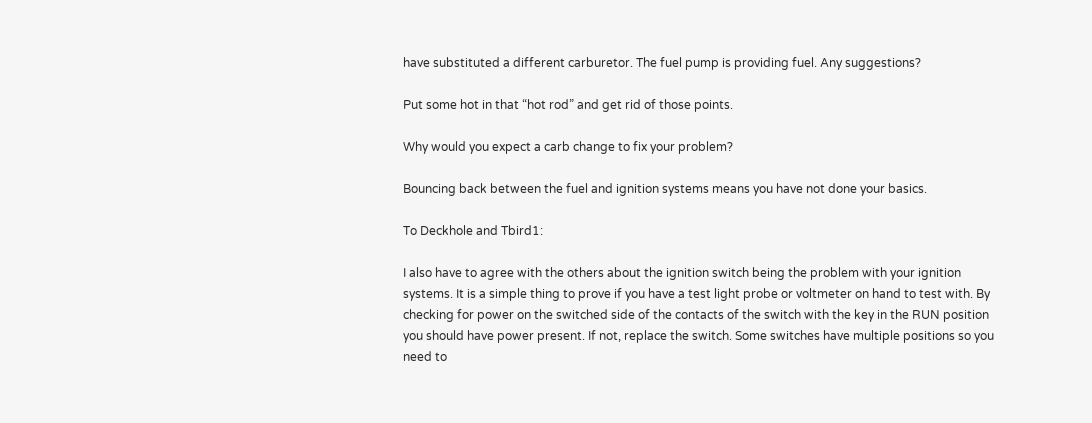have substituted a different carburetor. The fuel pump is providing fuel. Any suggestions?

Put some hot in that “hot rod” and get rid of those points.

Why would you expect a carb change to fix your problem?

Bouncing back between the fuel and ignition systems means you have not done your basics.

To Deckhole and Tbird1:

I also have to agree with the others about the ignition switch being the problem with your ignition systems. It is a simple thing to prove if you have a test light probe or voltmeter on hand to test with. By checking for power on the switched side of the contacts of the switch with the key in the RUN position you should have power present. If not, replace the switch. Some switches have multiple positions so you need to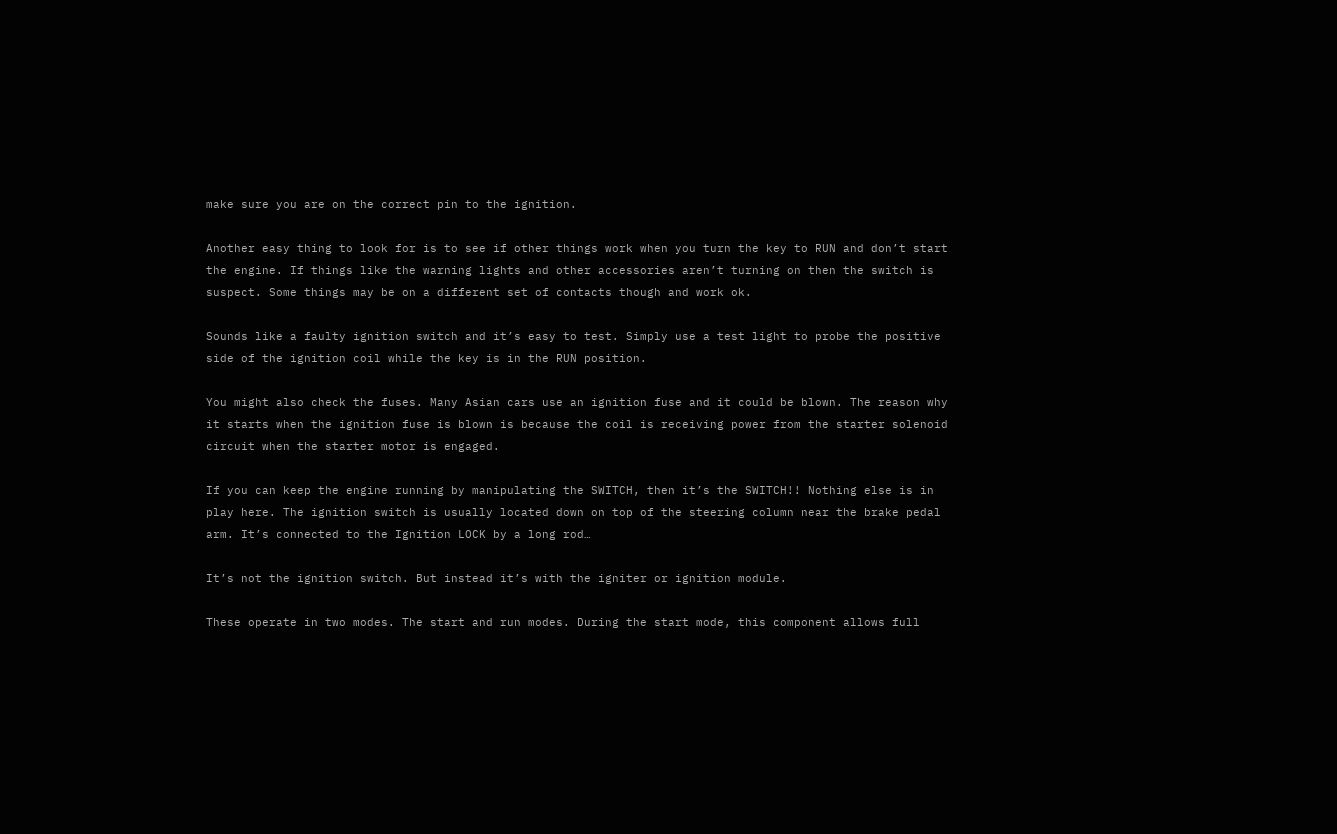make sure you are on the correct pin to the ignition.

Another easy thing to look for is to see if other things work when you turn the key to RUN and don’t start the engine. If things like the warning lights and other accessories aren’t turning on then the switch is suspect. Some things may be on a different set of contacts though and work ok.

Sounds like a faulty ignition switch and it’s easy to test. Simply use a test light to probe the positive side of the ignition coil while the key is in the RUN position.

You might also check the fuses. Many Asian cars use an ignition fuse and it could be blown. The reason why it starts when the ignition fuse is blown is because the coil is receiving power from the starter solenoid circuit when the starter motor is engaged.

If you can keep the engine running by manipulating the SWITCH, then it’s the SWITCH!! Nothing else is in play here. The ignition switch is usually located down on top of the steering column near the brake pedal arm. It’s connected to the Ignition LOCK by a long rod…

It’s not the ignition switch. But instead it’s with the igniter or ignition module.

These operate in two modes. The start and run modes. During the start mode, this component allows full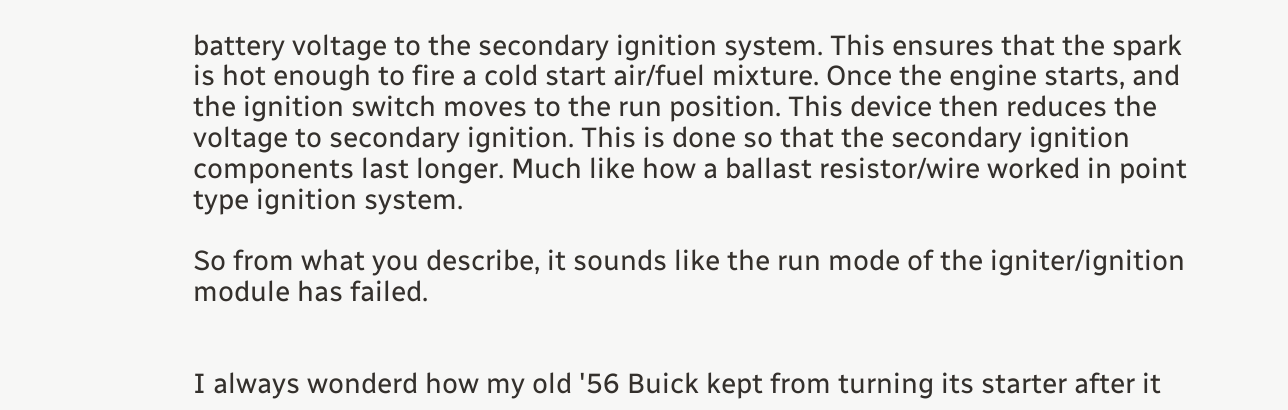battery voltage to the secondary ignition system. This ensures that the spark is hot enough to fire a cold start air/fuel mixture. Once the engine starts, and the ignition switch moves to the run position. This device then reduces the voltage to secondary ignition. This is done so that the secondary ignition components last longer. Much like how a ballast resistor/wire worked in point type ignition system.

So from what you describe, it sounds like the run mode of the igniter/ignition module has failed.


I always wonderd how my old '56 Buick kept from turning its starter after it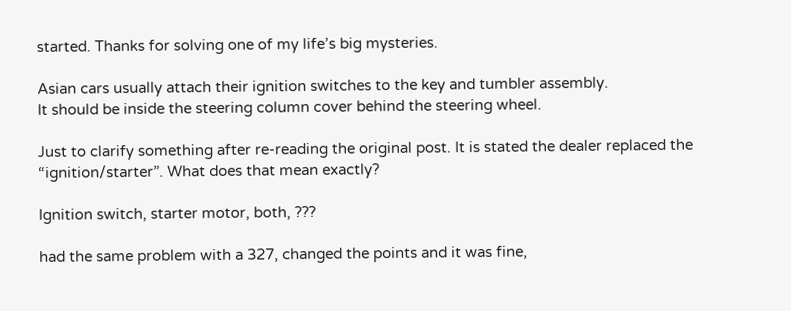started. Thanks for solving one of my life’s big mysteries.

Asian cars usually attach their ignition switches to the key and tumbler assembly.
It should be inside the steering column cover behind the steering wheel.

Just to clarify something after re-reading the original post. It is stated the dealer replaced the “ignition/starter”. What does that mean exactly?

Ignition switch, starter motor, both, ???

had the same problem with a 327, changed the points and it was fine,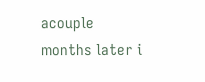acouple months later i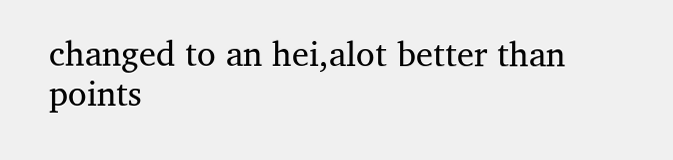changed to an hei,alot better than points